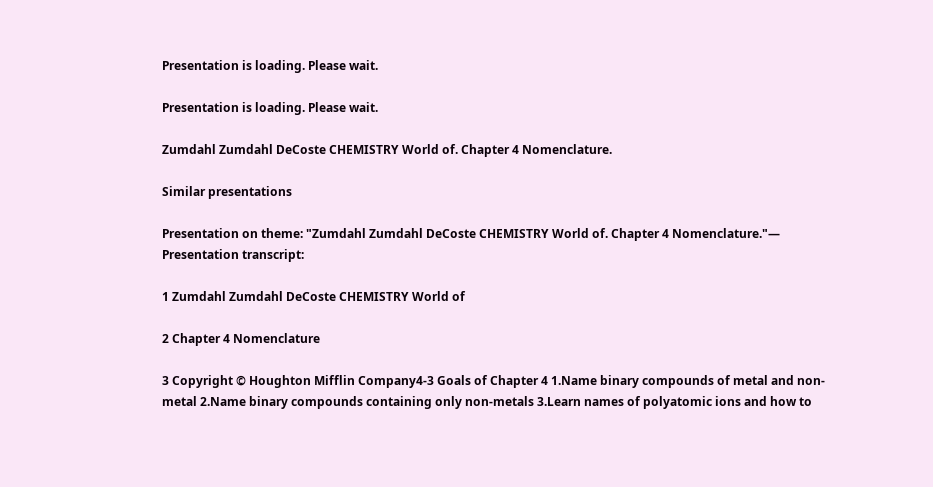Presentation is loading. Please wait.

Presentation is loading. Please wait.

Zumdahl Zumdahl DeCoste CHEMISTRY World of. Chapter 4 Nomenclature.

Similar presentations

Presentation on theme: "Zumdahl Zumdahl DeCoste CHEMISTRY World of. Chapter 4 Nomenclature."— Presentation transcript:

1 Zumdahl Zumdahl DeCoste CHEMISTRY World of

2 Chapter 4 Nomenclature

3 Copyright © Houghton Mifflin Company4-3 Goals of Chapter 4 1.Name binary compounds of metal and non- metal 2.Name binary compounds containing only non-metals 3.Learn names of polyatomic ions and how to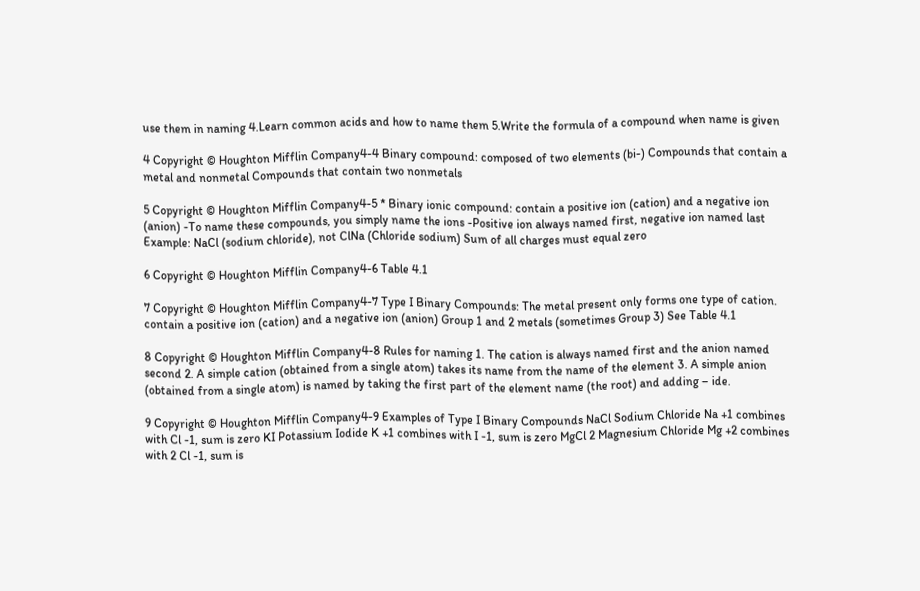use them in naming 4.Learn common acids and how to name them 5.Write the formula of a compound when name is given

4 Copyright © Houghton Mifflin Company4-4 Binary compound: composed of two elements (bi-) Compounds that contain a metal and nonmetal Compounds that contain two nonmetals

5 Copyright © Houghton Mifflin Company4-5 * Binary ionic compound: contain a positive ion (cation) and a negative ion (anion) -To name these compounds, you simply name the ions -Positive ion always named first, negative ion named last Example: NaCl (sodium chloride), not ClNa (Chloride sodium) Sum of all charges must equal zero

6 Copyright © Houghton Mifflin Company4-6 Table 4.1

7 Copyright © Houghton Mifflin Company4-7 Type I Binary Compounds: The metal present only forms one type of cation. contain a positive ion (cation) and a negative ion (anion) Group 1 and 2 metals (sometimes Group 3) See Table 4.1

8 Copyright © Houghton Mifflin Company4-8 Rules for naming 1. The cation is always named first and the anion named second 2. A simple cation (obtained from a single atom) takes its name from the name of the element 3. A simple anion (obtained from a single atom) is named by taking the first part of the element name (the root) and adding – ide.

9 Copyright © Houghton Mifflin Company4-9 Examples of Type I Binary Compounds NaCl Sodium Chloride Na +1 combines with Cl -1, sum is zero KI Potassium Iodide K +1 combines with I -1, sum is zero MgCl 2 Magnesium Chloride Mg +2 combines with 2 Cl -1, sum is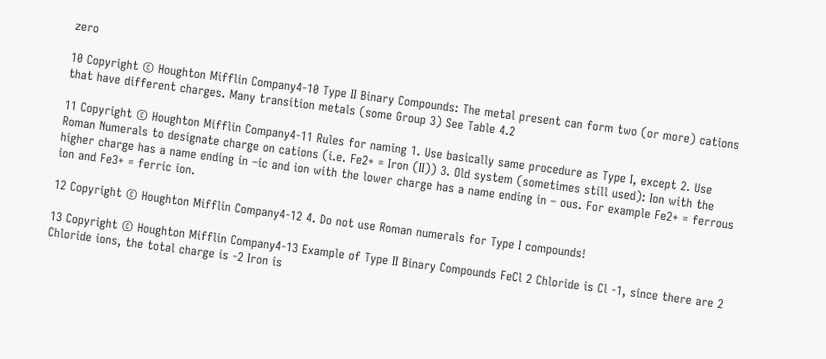zero

10 Copyright © Houghton Mifflin Company4-10 Type II Binary Compounds: The metal present can form two (or more) cations that have different charges. Many transition metals (some Group 3) See Table 4.2

11 Copyright © Houghton Mifflin Company4-11 Rules for naming 1. Use basically same procedure as Type I, except 2. Use Roman Numerals to designate charge on cations (i.e. Fe2+ = Iron (II)) 3. Old system (sometimes still used): Ion with the higher charge has a name ending in –ic and ion with the lower charge has a name ending in – ous. For example Fe2+ = ferrous ion and Fe3+ = ferric ion.

12 Copyright © Houghton Mifflin Company4-12 4. Do not use Roman numerals for Type I compounds!

13 Copyright © Houghton Mifflin Company4-13 Example of Type II Binary Compounds FeCl 2 Chloride is Cl -1, since there are 2 Chloride ions, the total charge is -2 Iron is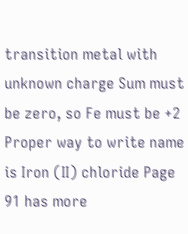transition metal with unknown charge Sum must be zero, so Fe must be +2 Proper way to write name is Iron (II) chloride Page 91 has more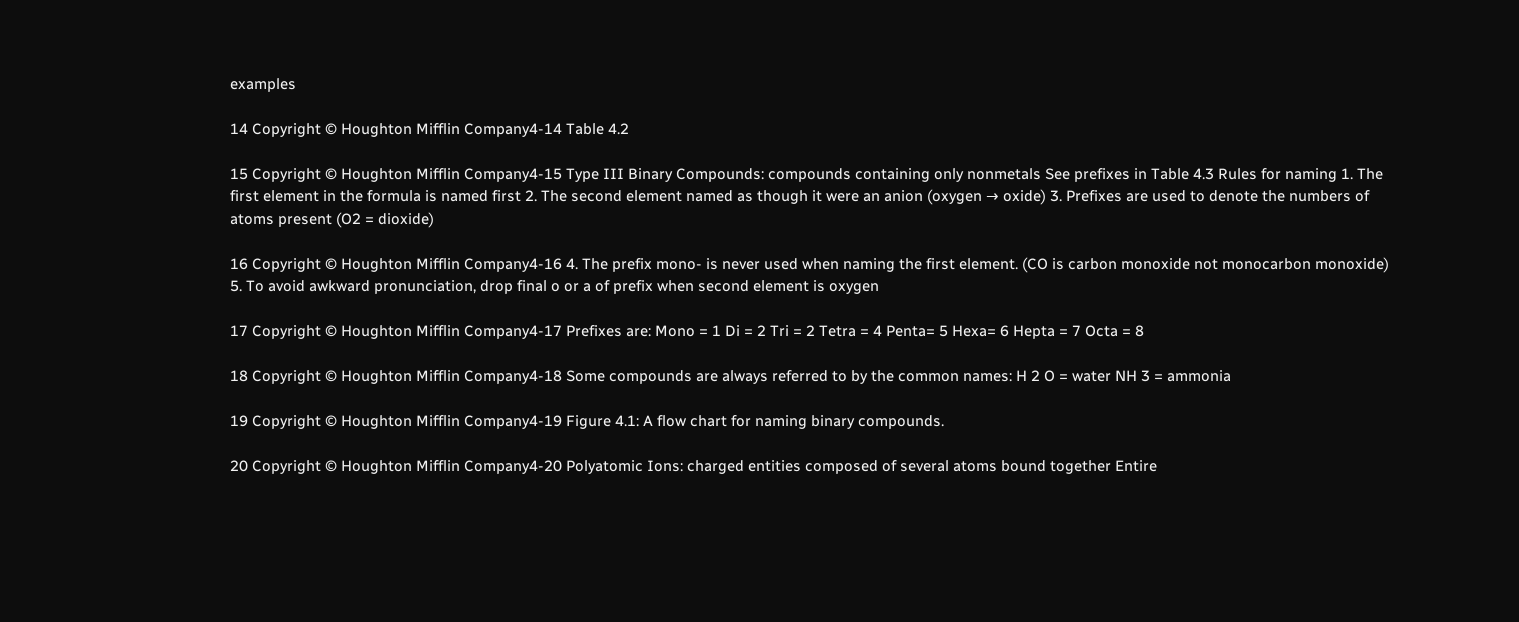examples

14 Copyright © Houghton Mifflin Company4-14 Table 4.2

15 Copyright © Houghton Mifflin Company4-15 Type III Binary Compounds: compounds containing only nonmetals See prefixes in Table 4.3 Rules for naming 1. The first element in the formula is named first 2. The second element named as though it were an anion (oxygen → oxide) 3. Prefixes are used to denote the numbers of atoms present (O2 = dioxide)

16 Copyright © Houghton Mifflin Company4-16 4. The prefix mono- is never used when naming the first element. (CO is carbon monoxide not monocarbon monoxide) 5. To avoid awkward pronunciation, drop final o or a of prefix when second element is oxygen

17 Copyright © Houghton Mifflin Company4-17 Prefixes are: Mono = 1 Di = 2 Tri = 2 Tetra = 4 Penta= 5 Hexa= 6 Hepta = 7 Octa = 8

18 Copyright © Houghton Mifflin Company4-18 Some compounds are always referred to by the common names: H 2 O = water NH 3 = ammonia

19 Copyright © Houghton Mifflin Company4-19 Figure 4.1: A flow chart for naming binary compounds.

20 Copyright © Houghton Mifflin Company4-20 Polyatomic Ions: charged entities composed of several atoms bound together Entire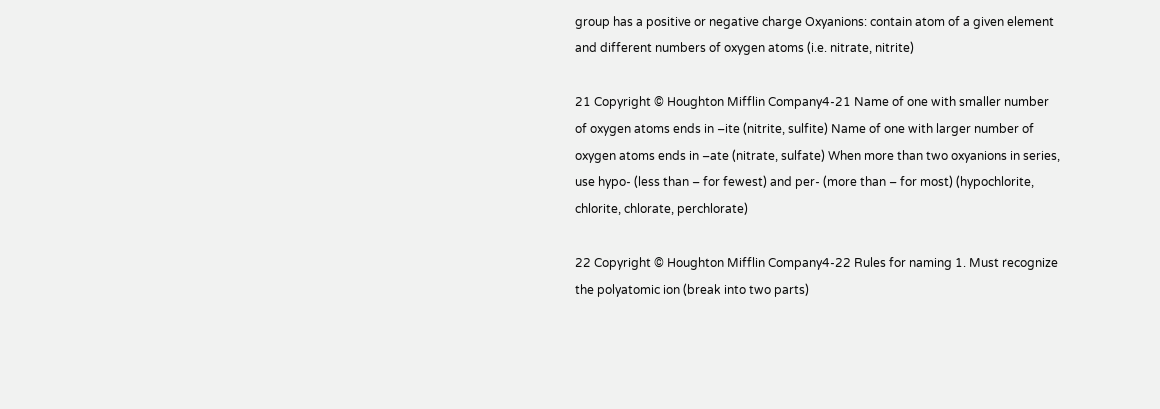group has a positive or negative charge Oxyanions: contain atom of a given element and different numbers of oxygen atoms (i.e. nitrate, nitrite)

21 Copyright © Houghton Mifflin Company4-21 Name of one with smaller number of oxygen atoms ends in –ite (nitrite, sulfite) Name of one with larger number of oxygen atoms ends in –ate (nitrate, sulfate) When more than two oxyanions in series, use hypo- (less than – for fewest) and per- (more than – for most) (hypochlorite, chlorite, chlorate, perchlorate)

22 Copyright © Houghton Mifflin Company4-22 Rules for naming 1. Must recognize the polyatomic ion (break into two parts)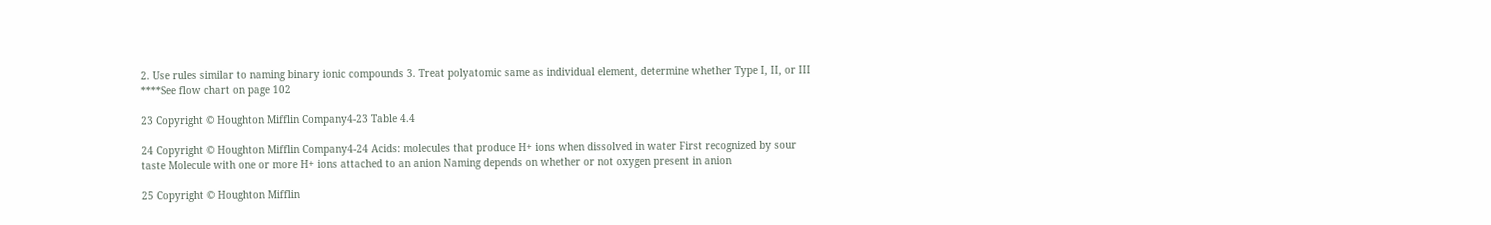2. Use rules similar to naming binary ionic compounds 3. Treat polyatomic same as individual element, determine whether Type I, II, or III ****See flow chart on page 102

23 Copyright © Houghton Mifflin Company4-23 Table 4.4

24 Copyright © Houghton Mifflin Company4-24 Acids: molecules that produce H+ ions when dissolved in water First recognized by sour taste Molecule with one or more H+ ions attached to an anion Naming depends on whether or not oxygen present in anion

25 Copyright © Houghton Mifflin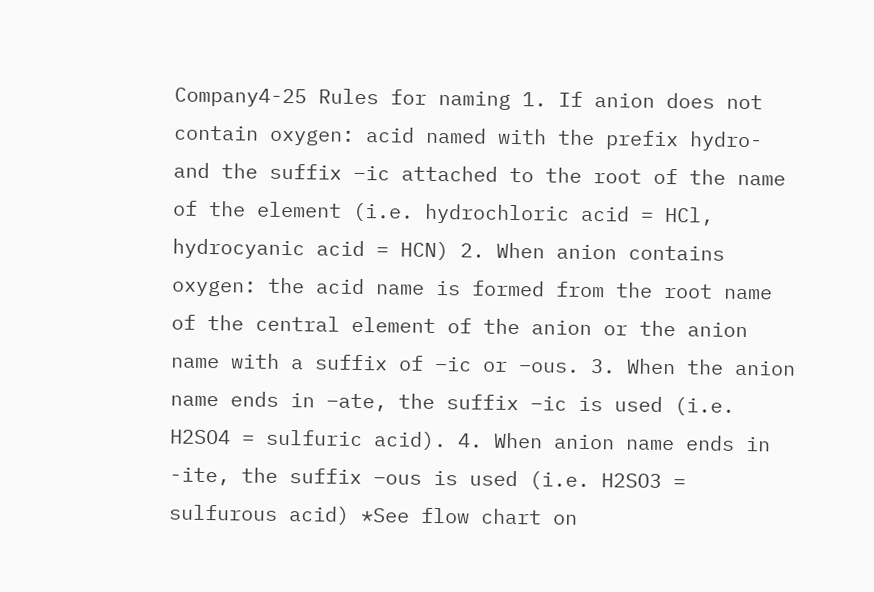Company4-25 Rules for naming 1. If anion does not contain oxygen: acid named with the prefix hydro- and the suffix –ic attached to the root of the name of the element (i.e. hydrochloric acid = HCl, hydrocyanic acid = HCN) 2. When anion contains oxygen: the acid name is formed from the root name of the central element of the anion or the anion name with a suffix of –ic or –ous. 3. When the anion name ends in –ate, the suffix –ic is used (i.e. H2SO4 = sulfuric acid). 4. When anion name ends in -ite, the suffix –ous is used (i.e. H2SO3 = sulfurous acid) *See flow chart on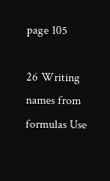page 105

26 Writing names from formulas Use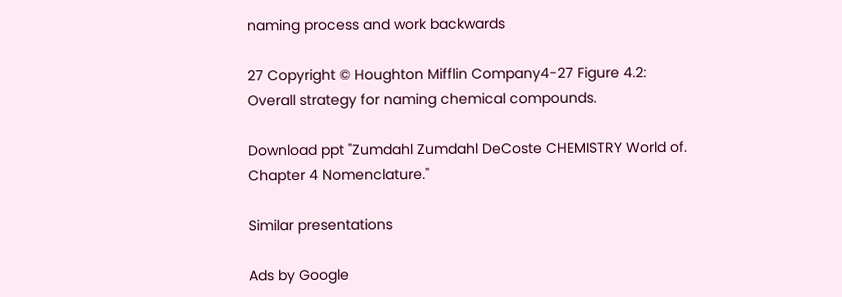naming process and work backwards

27 Copyright © Houghton Mifflin Company4-27 Figure 4.2: Overall strategy for naming chemical compounds.

Download ppt "Zumdahl Zumdahl DeCoste CHEMISTRY World of. Chapter 4 Nomenclature."

Similar presentations

Ads by Google